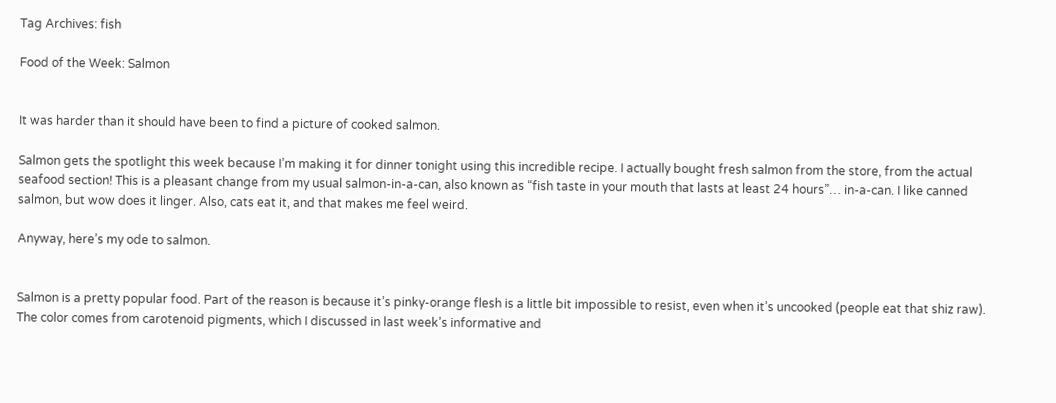Tag Archives: fish

Food of the Week: Salmon


It was harder than it should have been to find a picture of cooked salmon.

Salmon gets the spotlight this week because I’m making it for dinner tonight using this incredible recipe. I actually bought fresh salmon from the store, from the actual seafood section! This is a pleasant change from my usual salmon-in-a-can, also known as “fish taste in your mouth that lasts at least 24 hours”… in-a-can. I like canned salmon, but wow does it linger. Also, cats eat it, and that makes me feel weird.

Anyway, here’s my ode to salmon.


Salmon is a pretty popular food. Part of the reason is because it’s pinky-orange flesh is a little bit impossible to resist, even when it’s uncooked (people eat that shiz raw). The color comes from carotenoid pigments, which I discussed in last week’s informative and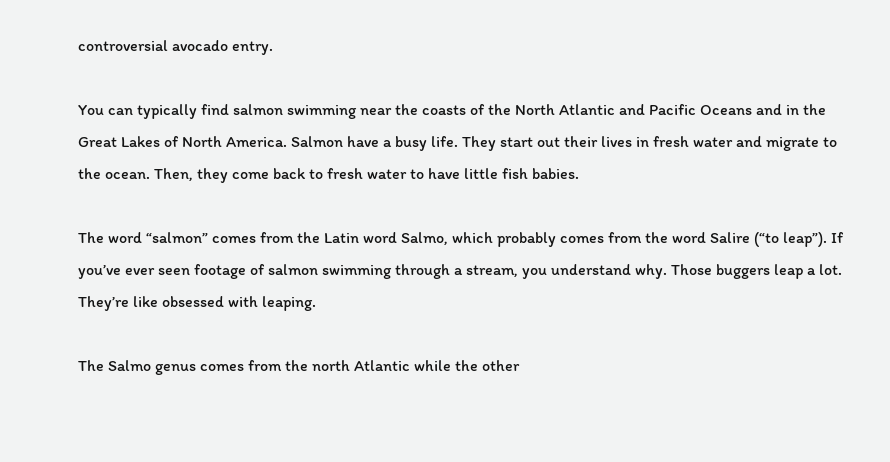controversial avocado entry.

You can typically find salmon swimming near the coasts of the North Atlantic and Pacific Oceans and in the Great Lakes of North America. Salmon have a busy life. They start out their lives in fresh water and migrate to the ocean. Then, they come back to fresh water to have little fish babies.

The word “salmon” comes from the Latin word Salmo, which probably comes from the word Salire (“to leap”). If you’ve ever seen footage of salmon swimming through a stream, you understand why. Those buggers leap a lot. They’re like obsessed with leaping.

The Salmo genus comes from the north Atlantic while the other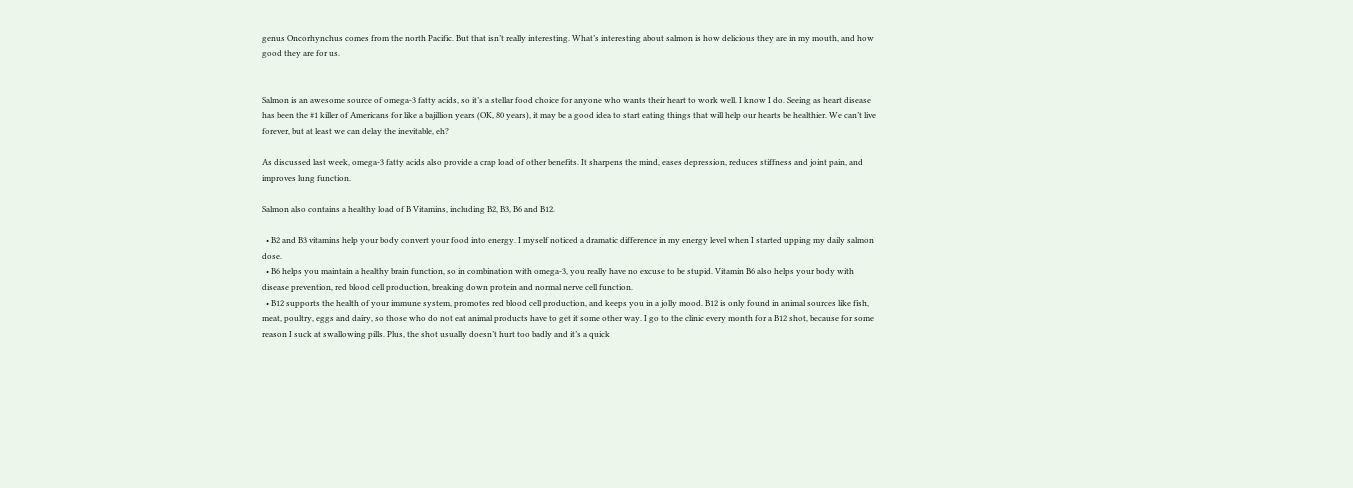genus Oncorhynchus comes from the north Pacific. But that isn’t really interesting. What’s interesting about salmon is how delicious they are in my mouth, and how good they are for us.


Salmon is an awesome source of omega-3 fatty acids, so it’s a stellar food choice for anyone who wants their heart to work well. I know I do. Seeing as heart disease has been the #1 killer of Americans for like a bajillion years (OK, 80 years), it may be a good idea to start eating things that will help our hearts be healthier. We can’t live forever, but at least we can delay the inevitable, eh?

As discussed last week, omega-3 fatty acids also provide a crap load of other benefits. It sharpens the mind, eases depression, reduces stiffness and joint pain, and improves lung function.

Salmon also contains a healthy load of B Vitamins, including B2, B3, B6 and B12.

  • B2 and B3 vitamins help your body convert your food into energy. I myself noticed a dramatic difference in my energy level when I started upping my daily salmon dose.
  • B6 helps you maintain a healthy brain function, so in combination with omega-3, you really have no excuse to be stupid. Vitamin B6 also helps your body with disease prevention, red blood cell production, breaking down protein and normal nerve cell function.
  • B12 supports the health of your immune system, promotes red blood cell production, and keeps you in a jolly mood. B12 is only found in animal sources like fish, meat, poultry, eggs and dairy, so those who do not eat animal products have to get it some other way. I go to the clinic every month for a B12 shot, because for some reason I suck at swallowing pills. Plus, the shot usually doesn’t hurt too badly and it’s a quick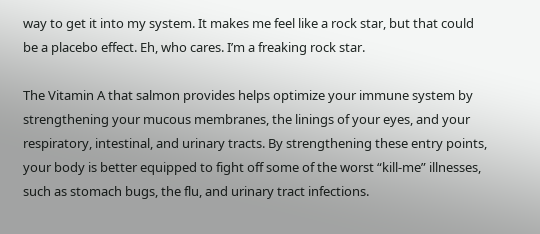way to get it into my system. It makes me feel like a rock star, but that could be a placebo effect. Eh, who cares. I’m a freaking rock star.

The Vitamin A that salmon provides helps optimize your immune system by strengthening your mucous membranes, the linings of your eyes, and your respiratory, intestinal, and urinary tracts. By strengthening these entry points, your body is better equipped to fight off some of the worst “kill-me” illnesses, such as stomach bugs, the flu, and urinary tract infections.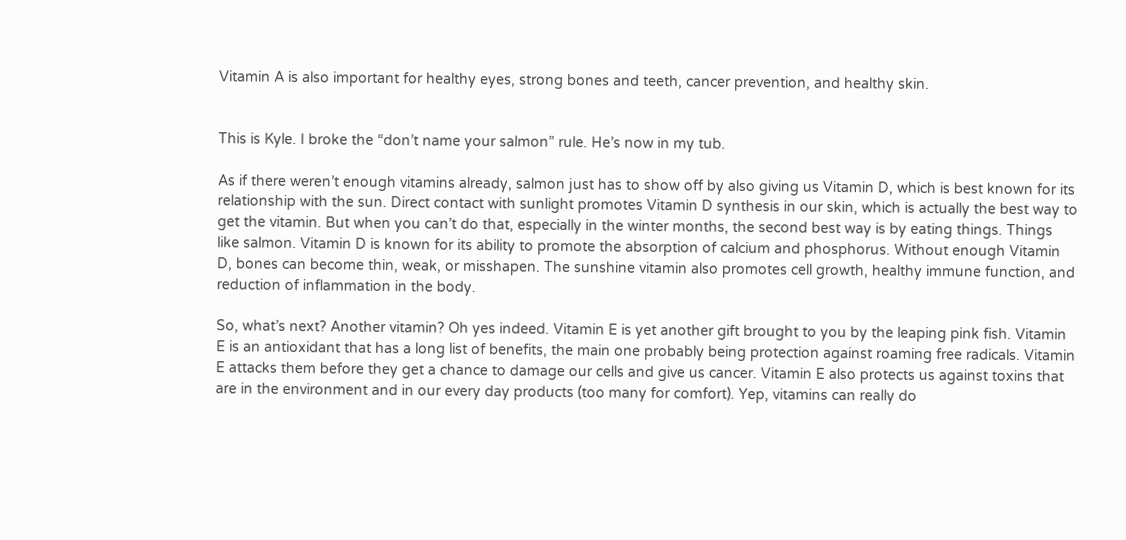Vitamin A is also important for healthy eyes, strong bones and teeth, cancer prevention, and healthy skin.


This is Kyle. I broke the “don’t name your salmon” rule. He’s now in my tub.

As if there weren’t enough vitamins already, salmon just has to show off by also giving us Vitamin D, which is best known for its relationship with the sun. Direct contact with sunlight promotes Vitamin D synthesis in our skin, which is actually the best way to get the vitamin. But when you can’t do that, especially in the winter months, the second best way is by eating things. Things like salmon. Vitamin D is known for its ability to promote the absorption of calcium and phosphorus. Without enough Vitamin D, bones can become thin, weak, or misshapen. The sunshine vitamin also promotes cell growth, healthy immune function, and reduction of inflammation in the body.

So, what’s next? Another vitamin? Oh yes indeed. Vitamin E is yet another gift brought to you by the leaping pink fish. Vitamin E is an antioxidant that has a long list of benefits, the main one probably being protection against roaming free radicals. Vitamin E attacks them before they get a chance to damage our cells and give us cancer. Vitamin E also protects us against toxins that are in the environment and in our every day products (too many for comfort). Yep, vitamins can really do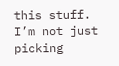this stuff. I’m not just picking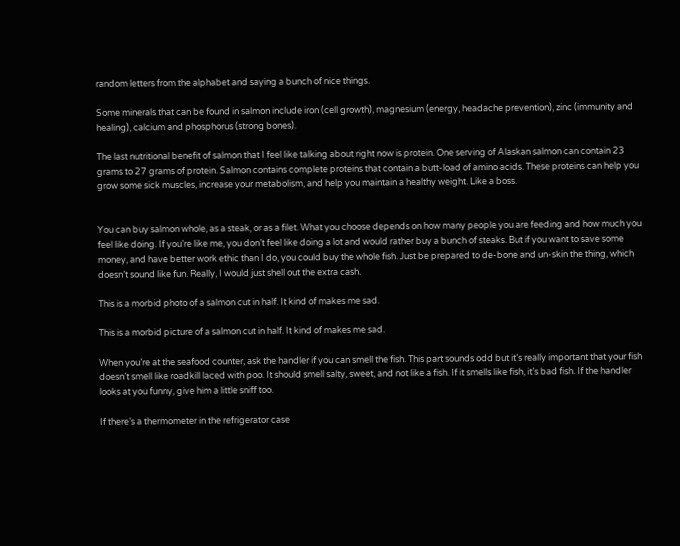random letters from the alphabet and saying a bunch of nice things.

Some minerals that can be found in salmon include iron (cell growth), magnesium (energy, headache prevention), zinc (immunity and healing), calcium and phosphorus (strong bones).

The last nutritional benefit of salmon that I feel like talking about right now is protein. One serving of Alaskan salmon can contain 23 grams to 27 grams of protein. Salmon contains complete proteins that contain a butt-load of amino acids. These proteins can help you grow some sick muscles, increase your metabolism, and help you maintain a healthy weight. Like a boss.


You can buy salmon whole, as a steak, or as a filet. What you choose depends on how many people you are feeding and how much you feel like doing. If you’re like me, you don’t feel like doing a lot and would rather buy a bunch of steaks. But if you want to save some money, and have better work ethic than I do, you could buy the whole fish. Just be prepared to de-bone and un-skin the thing, which doesn’t sound like fun. Really, I would just shell out the extra cash.

This is a morbid photo of a salmon cut in half. It kind of makes me sad.

This is a morbid picture of a salmon cut in half. It kind of makes me sad.

When you’re at the seafood counter, ask the handler if you can smell the fish. This part sounds odd but it’s really important that your fish doesn’t smell like roadkill laced with poo. It should smell salty, sweet, and not like a fish. If it smells like fish, it’s bad fish. If the handler looks at you funny, give him a little sniff too.

If there’s a thermometer in the refrigerator case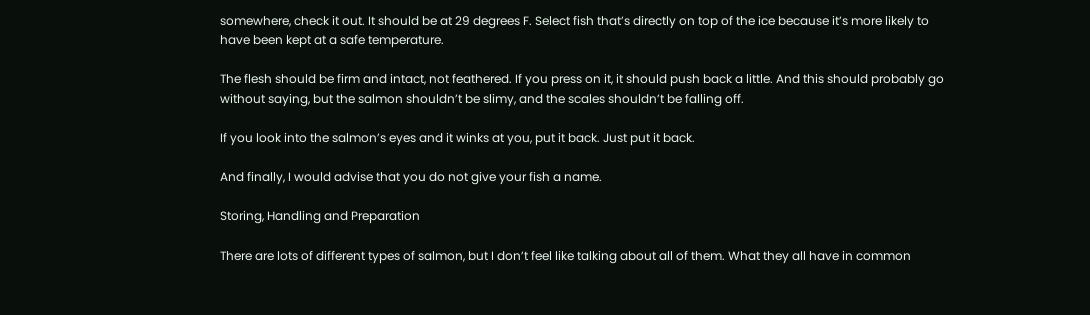somewhere, check it out. It should be at 29 degrees F. Select fish that’s directly on top of the ice because it’s more likely to have been kept at a safe temperature.

The flesh should be firm and intact, not feathered. If you press on it, it should push back a little. And this should probably go without saying, but the salmon shouldn’t be slimy, and the scales shouldn’t be falling off.

If you look into the salmon’s eyes and it winks at you, put it back. Just put it back.

And finally, I would advise that you do not give your fish a name.

Storing, Handling and Preparation

There are lots of different types of salmon, but I don’t feel like talking about all of them. What they all have in common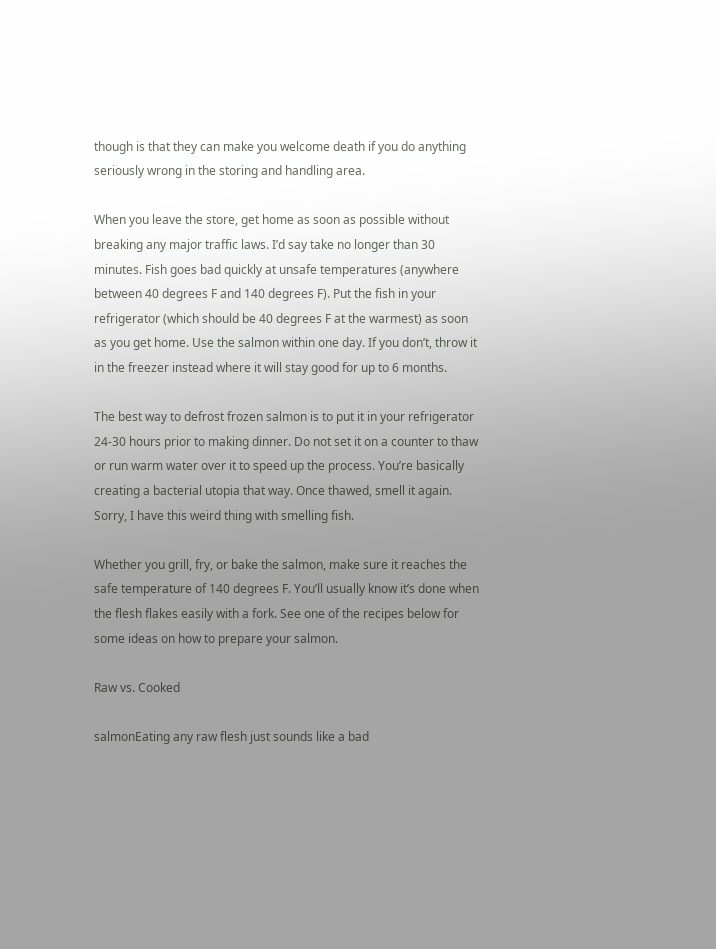though is that they can make you welcome death if you do anything seriously wrong in the storing and handling area.

When you leave the store, get home as soon as possible without breaking any major traffic laws. I’d say take no longer than 30 minutes. Fish goes bad quickly at unsafe temperatures (anywhere between 40 degrees F and 140 degrees F). Put the fish in your refrigerator (which should be 40 degrees F at the warmest) as soon as you get home. Use the salmon within one day. If you don’t, throw it in the freezer instead where it will stay good for up to 6 months.

The best way to defrost frozen salmon is to put it in your refrigerator 24-30 hours prior to making dinner. Do not set it on a counter to thaw or run warm water over it to speed up the process. You’re basically creating a bacterial utopia that way. Once thawed, smell it again. Sorry, I have this weird thing with smelling fish.

Whether you grill, fry, or bake the salmon, make sure it reaches the safe temperature of 140 degrees F. You’ll usually know it’s done when the flesh flakes easily with a fork. See one of the recipes below for some ideas on how to prepare your salmon.

Raw vs. Cooked

salmonEating any raw flesh just sounds like a bad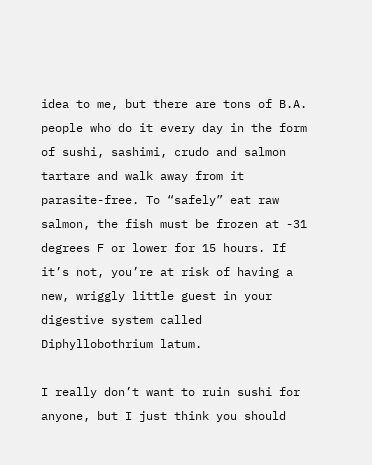idea to me, but there are tons of B.A. people who do it every day in the form of sushi, sashimi, crudo and salmon tartare and walk away from it parasite-free. To “safely” eat raw salmon, the fish must be frozen at -31 degrees F or lower for 15 hours. If it’s not, you’re at risk of having a new, wriggly little guest in your digestive system called Diphyllobothrium latum.

I really don’t want to ruin sushi for anyone, but I just think you should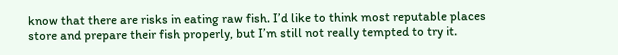know that there are risks in eating raw fish. I’d like to think most reputable places store and prepare their fish properly, but I’m still not really tempted to try it.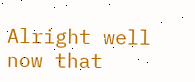Alright well now that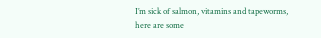I’m sick of salmon, vitamins and tapeworms, here are some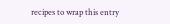recipes to wrap this entry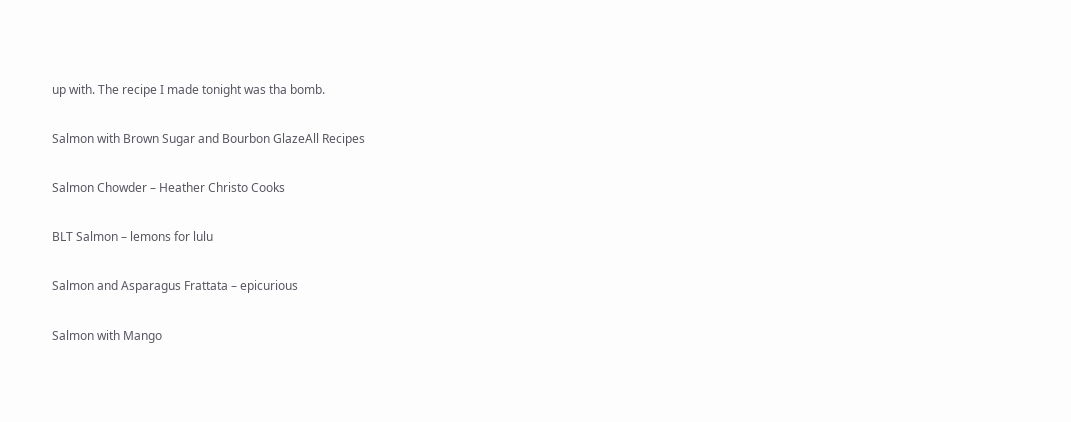up with. The recipe I made tonight was tha bomb.

Salmon with Brown Sugar and Bourbon GlazeAll Recipes

Salmon Chowder – Heather Christo Cooks

BLT Salmon – lemons for lulu

Salmon and Asparagus Frattata – epicurious

Salmon with Mango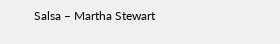Salsa – Martha Stewart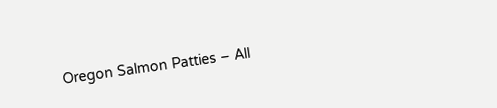Oregon Salmon Patties – All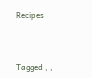Recipes



Tagged , ,